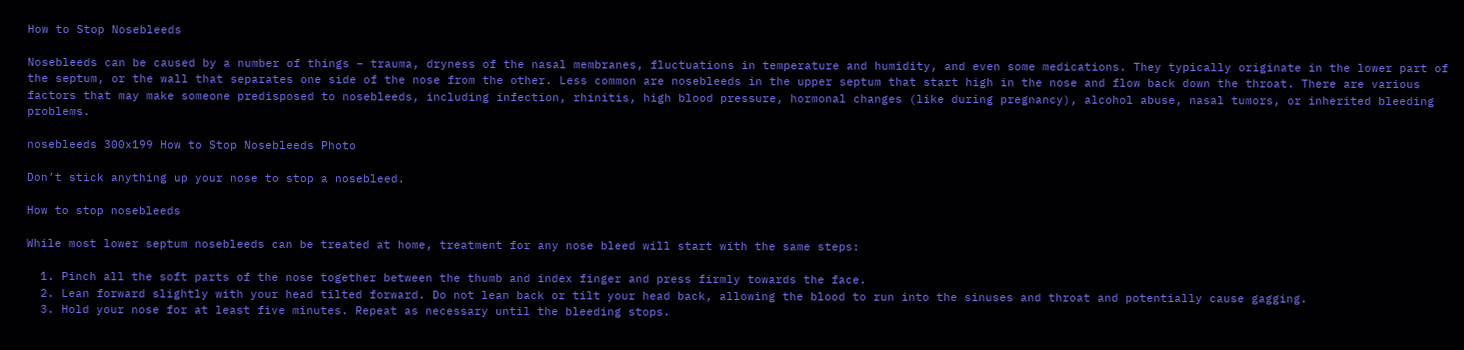How to Stop Nosebleeds

Nosebleeds can be caused by a number of things – trauma, dryness of the nasal membranes, fluctuations in temperature and humidity, and even some medications. They typically originate in the lower part of the septum, or the wall that separates one side of the nose from the other. Less common are nosebleeds in the upper septum that start high in the nose and flow back down the throat. There are various factors that may make someone predisposed to nosebleeds, including infection, rhinitis, high blood pressure, hormonal changes (like during pregnancy), alcohol abuse, nasal tumors, or inherited bleeding problems.

nosebleeds 300x199 How to Stop Nosebleeds Photo

Don’t stick anything up your nose to stop a nosebleed.

How to stop nosebleeds

While most lower septum nosebleeds can be treated at home, treatment for any nose bleed will start with the same steps:

  1. Pinch all the soft parts of the nose together between the thumb and index finger and press firmly towards the face.
  2. Lean forward slightly with your head tilted forward. Do not lean back or tilt your head back, allowing the blood to run into the sinuses and throat and potentially cause gagging.
  3. Hold your nose for at least five minutes. Repeat as necessary until the bleeding stops.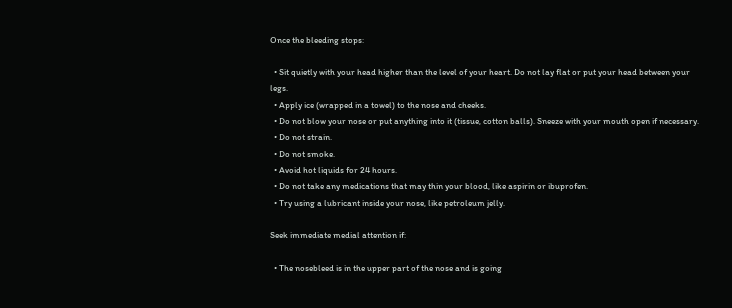Once the bleeding stops:

  • Sit quietly with your head higher than the level of your heart. Do not lay flat or put your head between your legs.
  • Apply ice (wrapped in a towel) to the nose and cheeks.
  • Do not blow your nose or put anything into it (tissue, cotton balls). Sneeze with your mouth open if necessary.
  • Do not strain.
  • Do not smoke.
  • Avoid hot liquids for 24 hours.
  • Do not take any medications that may thin your blood, like aspirin or ibuprofen.
  • Try using a lubricant inside your nose, like petroleum jelly.

Seek immediate medial attention if:

  • The nosebleed is in the upper part of the nose and is going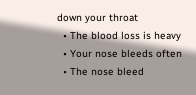down your throat
  • The blood loss is heavy
  • Your nose bleeds often
  • The nose bleed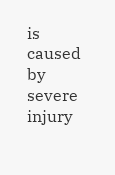is caused by severe injury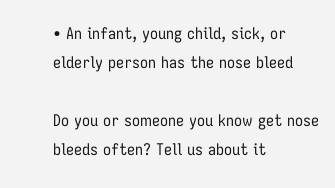• An infant, young child, sick, or elderly person has the nose bleed

Do you or someone you know get nose bleeds often? Tell us about it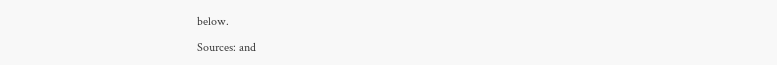below.

Sources: and